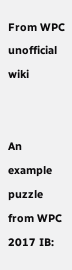From WPC unofficial wiki


An example puzzle from WPC 2017 IB: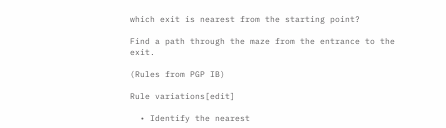which exit is nearest from the starting point?

Find a path through the maze from the entrance to the exit.

(Rules from PGP IB)

Rule variations[edit]

  • Identify the nearest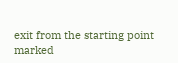exit from the starting point marked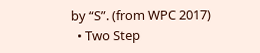by “S”. (from WPC 2017)
  • Two Step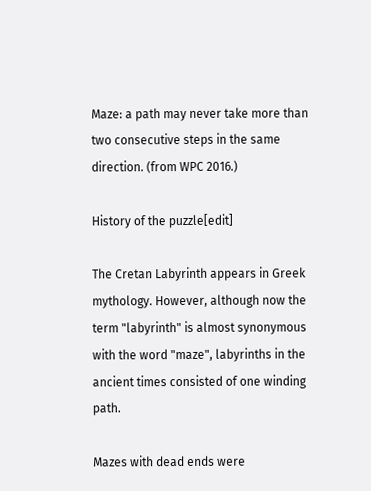Maze: a path may never take more than two consecutive steps in the same direction. (from WPC 2016.)

History of the puzzle[edit]

The Cretan Labyrinth appears in Greek mythology. However, although now the term "labyrinth" is almost synonymous with the word "maze", labyrinths in the ancient times consisted of one winding path.

Mazes with dead ends were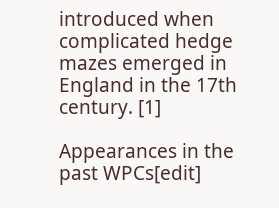introduced when complicated hedge mazes emerged in England in the 17th century. [1]

Appearances in the past WPCs[edit]